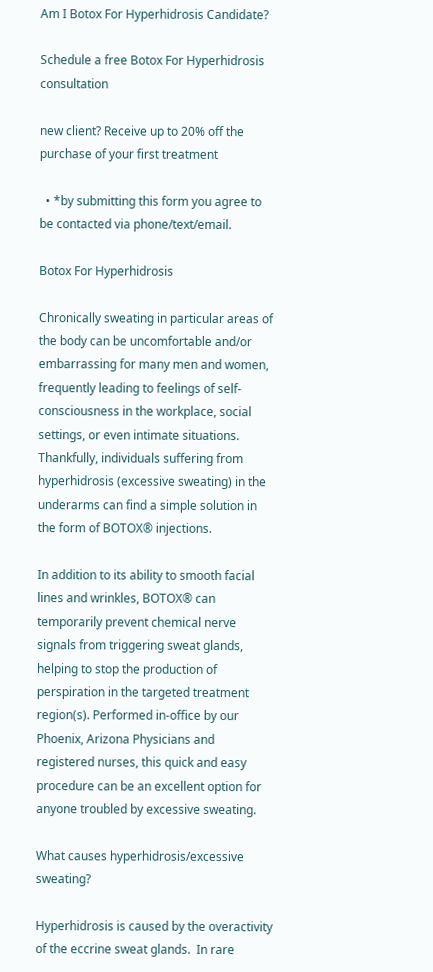Am I Botox For Hyperhidrosis Candidate?

Schedule a free Botox For Hyperhidrosis consultation

new client? Receive up to 20% off the purchase of your first treatment

  • *by submitting this form you agree to be contacted via phone/text/email.

Botox For Hyperhidrosis

Chronically sweating in particular areas of the body can be uncomfortable and/or embarrassing for many men and women, frequently leading to feelings of self-consciousness in the workplace, social settings, or even intimate situations. Thankfully, individuals suffering from hyperhidrosis (excessive sweating) in the underarms can find a simple solution in the form of BOTOX® injections.

In addition to its ability to smooth facial lines and wrinkles, BOTOX® can temporarily prevent chemical nerve signals from triggering sweat glands, helping to stop the production of perspiration in the targeted treatment region(s). Performed in-office by our Phoenix, Arizona Physicians and registered nurses, this quick and easy procedure can be an excellent option for anyone troubled by excessive sweating.

What causes hyperhidrosis/excessive sweating?

Hyperhidrosis is caused by the overactivity of the eccrine sweat glands.  In rare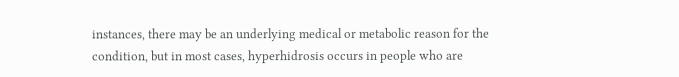instances, there may be an underlying medical or metabolic reason for the condition, but in most cases, hyperhidrosis occurs in people who are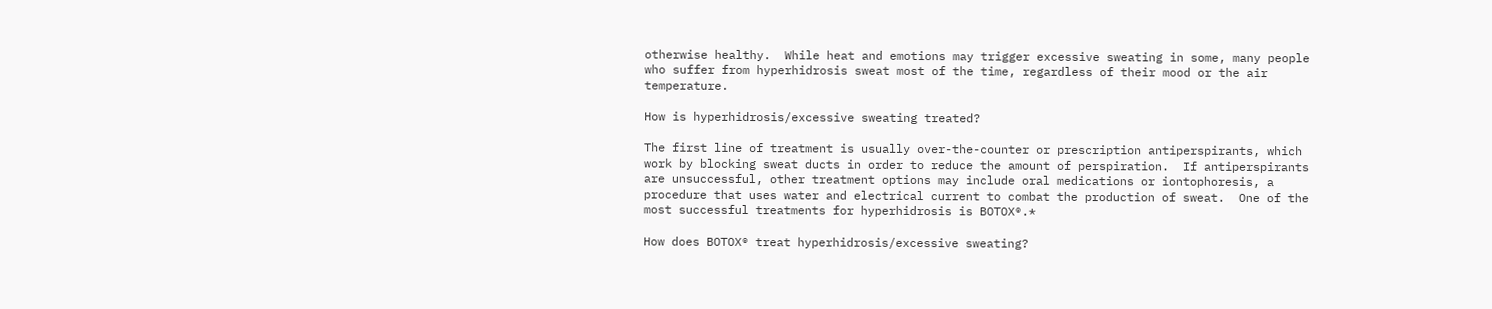otherwise healthy.  While heat and emotions may trigger excessive sweating in some, many people who suffer from hyperhidrosis sweat most of the time, regardless of their mood or the air temperature.

How is hyperhidrosis/excessive sweating treated?

The first line of treatment is usually over-the-counter or prescription antiperspirants, which work by blocking sweat ducts in order to reduce the amount of perspiration.  If antiperspirants are unsuccessful, other treatment options may include oral medications or iontophoresis, a procedure that uses water and electrical current to combat the production of sweat.  One of the most successful treatments for hyperhidrosis is BOTOX®.*

How does BOTOX® treat hyperhidrosis/excessive sweating?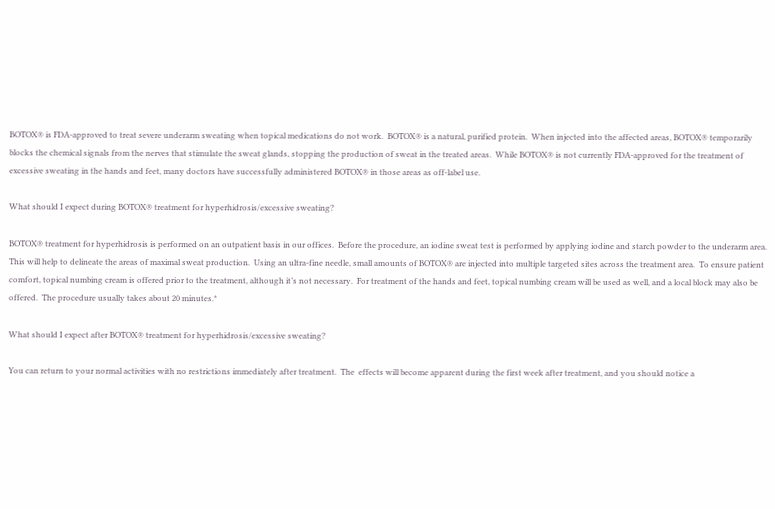BOTOX® is FDA-approved to treat severe underarm sweating when topical medications do not work.  BOTOX® is a natural, purified protein.  When injected into the affected areas, BOTOX® temporarily blocks the chemical signals from the nerves that stimulate the sweat glands, stopping the production of sweat in the treated areas.  While BOTOX® is not currently FDA-approved for the treatment of excessive sweating in the hands and feet, many doctors have successfully administered BOTOX® in those areas as off-label use.

What should I expect during BOTOX® treatment for hyperhidrosis/excessive sweating?

BOTOX® treatment for hyperhidrosis is performed on an outpatient basis in our offices.  Before the procedure, an iodine sweat test is performed by applying iodine and starch powder to the underarm area.  This will help to delineate the areas of maximal sweat production.  Using an ultra-fine needle, small amounts of BOTOX® are injected into multiple targeted sites across the treatment area.  To ensure patient comfort, topical numbing cream is offered prior to the treatment, although it’s not necessary.  For treatment of the hands and feet, topical numbing cream will be used as well, and a local block may also be offered.  The procedure usually takes about 20 minutes.*

What should I expect after BOTOX® treatment for hyperhidrosis/excessive sweating?

You can return to your normal activities with no restrictions immediately after treatment.  The  effects will become apparent during the first week after treatment, and you should notice a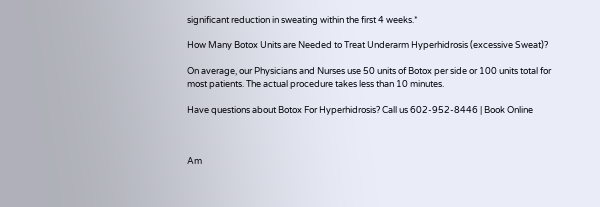significant reduction in sweating within the first 4 weeks.*

How Many Botox Units are Needed to Treat Underarm Hyperhidrosis (excessive Sweat)?

On average, our Physicians and Nurses use 50 units of Botox per side or 100 units total for most patients. The actual procedure takes less than 10 minutes.

Have questions about Botox For Hyperhidrosis? Call us 602-952-8446 | Book Online



Am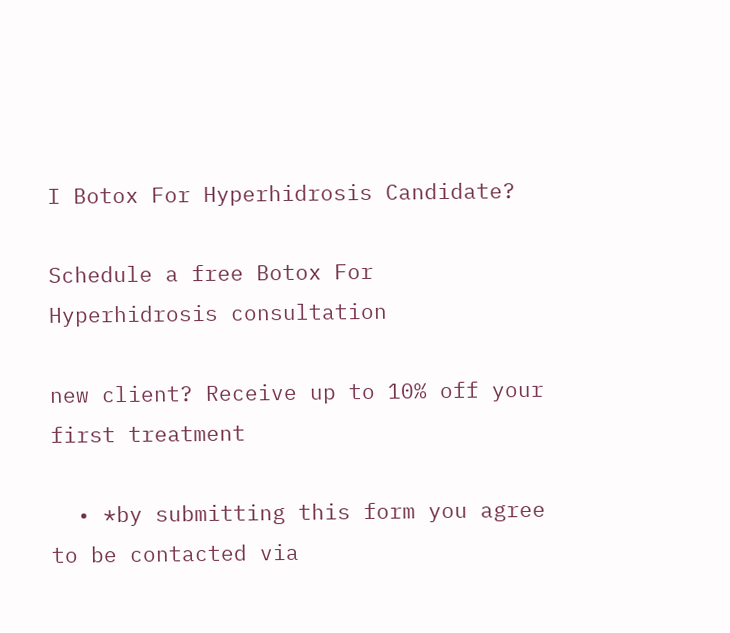I Botox For Hyperhidrosis Candidate?

Schedule a free Botox For Hyperhidrosis consultation

new client? Receive up to 10% off your first treatment

  • *by submitting this form you agree to be contacted via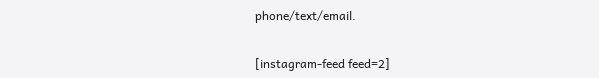phone/text/email.


[instagram-feed feed=2]